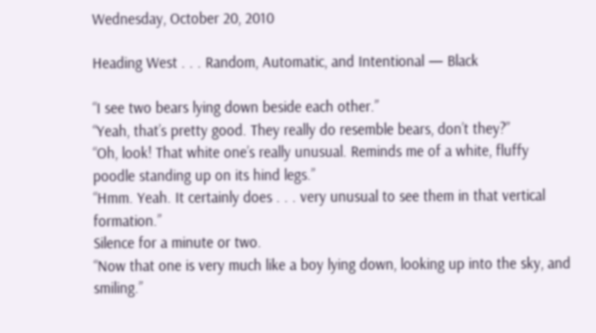Wednesday, October 20, 2010

Heading West . . . Random, Automatic, and Intentional — Black

“I see two bears lying down beside each other.”
“Yeah, that’s pretty good. They really do resemble bears, don’t they?”
“Oh, look! That white one’s really unusual. Reminds me of a white, fluffy poodle standing up on its hind legs.”
“Hmm. Yeah. It certainly does . . . very unusual to see them in that vertical formation.”
Silence for a minute or two.
“Now that one is very much like a boy lying down, looking up into the sky, and smiling.”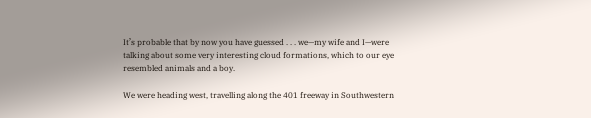It’s probable that by now you have guessed . . . we—my wife and I—were talking about some very interesting cloud formations, which to our eye resembled animals and a boy.

We were heading west, travelling along the 401 freeway in Southwestern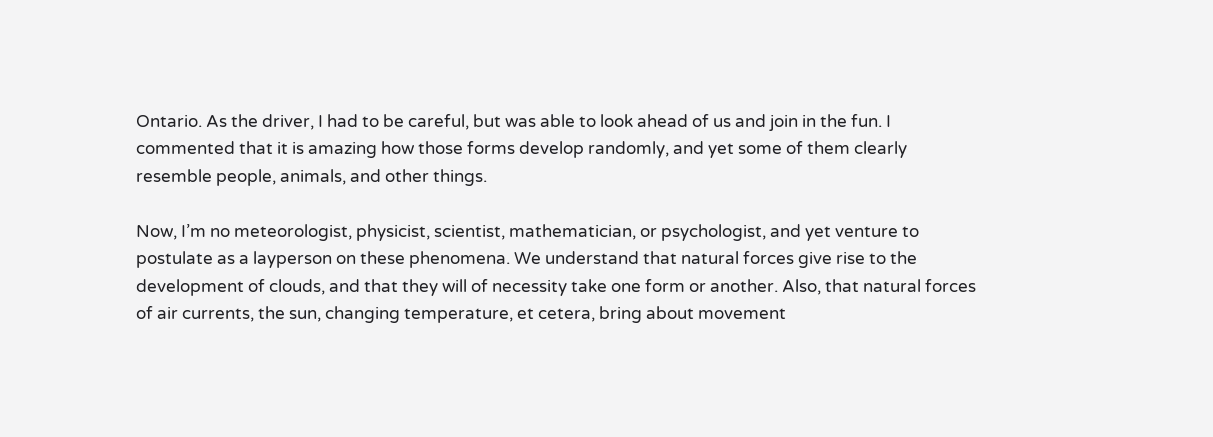Ontario. As the driver, I had to be careful, but was able to look ahead of us and join in the fun. I commented that it is amazing how those forms develop randomly, and yet some of them clearly resemble people, animals, and other things.

Now, I’m no meteorologist, physicist, scientist, mathematician, or psychologist, and yet venture to postulate as a layperson on these phenomena. We understand that natural forces give rise to the development of clouds, and that they will of necessity take one form or another. Also, that natural forces of air currents, the sun, changing temperature, et cetera, bring about movement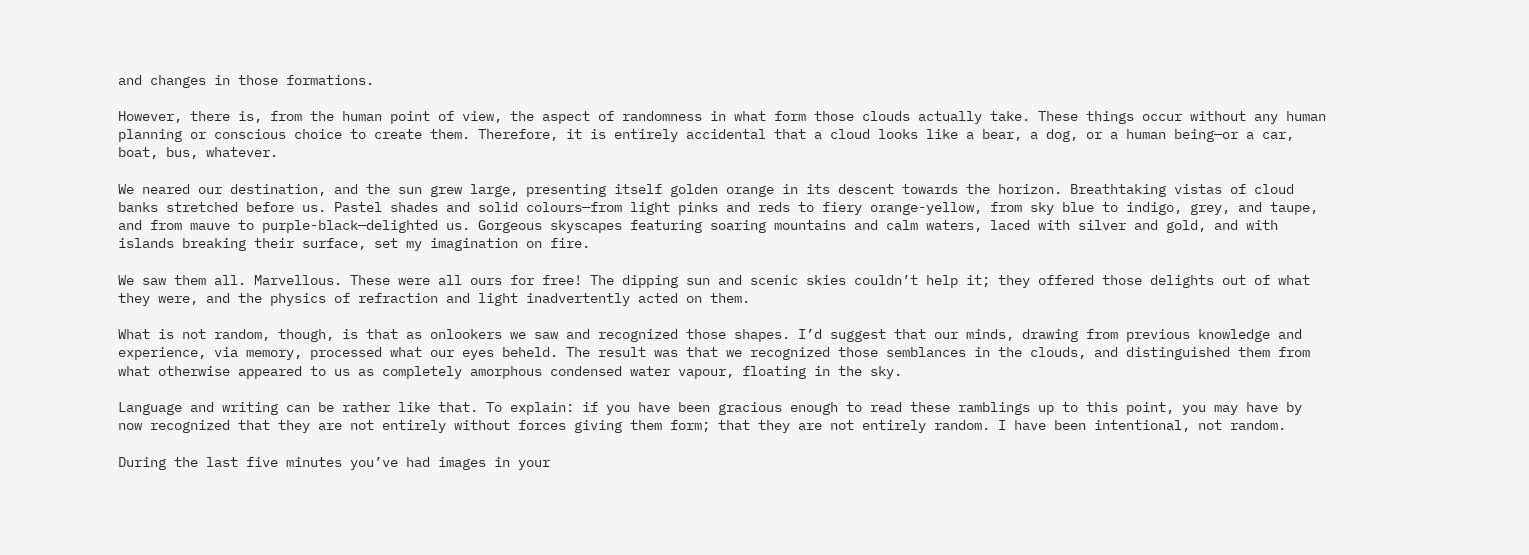and changes in those formations.

However, there is, from the human point of view, the aspect of randomness in what form those clouds actually take. These things occur without any human planning or conscious choice to create them. Therefore, it is entirely accidental that a cloud looks like a bear, a dog, or a human being—or a car, boat, bus, whatever.

We neared our destination, and the sun grew large, presenting itself golden orange in its descent towards the horizon. Breathtaking vistas of cloud banks stretched before us. Pastel shades and solid colours—from light pinks and reds to fiery orange-yellow, from sky blue to indigo, grey, and taupe, and from mauve to purple-black—delighted us. Gorgeous skyscapes featuring soaring mountains and calm waters, laced with silver and gold, and with islands breaking their surface, set my imagination on fire.

We saw them all. Marvellous. These were all ours for free! The dipping sun and scenic skies couldn’t help it; they offered those delights out of what they were, and the physics of refraction and light inadvertently acted on them.

What is not random, though, is that as onlookers we saw and recognized those shapes. I’d suggest that our minds, drawing from previous knowledge and experience, via memory, processed what our eyes beheld. The result was that we recognized those semblances in the clouds, and distinguished them from what otherwise appeared to us as completely amorphous condensed water vapour, floating in the sky.

Language and writing can be rather like that. To explain: if you have been gracious enough to read these ramblings up to this point, you may have by now recognized that they are not entirely without forces giving them form; that they are not entirely random. I have been intentional, not random.

During the last five minutes you’ve had images in your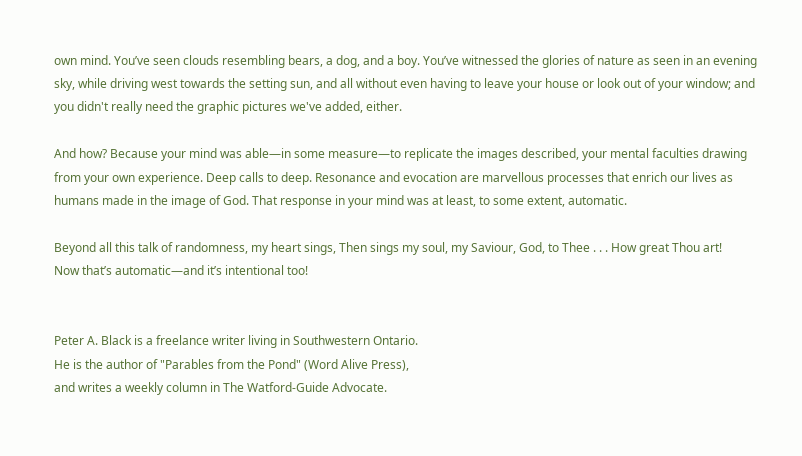own mind. You’ve seen clouds resembling bears, a dog, and a boy. You’ve witnessed the glories of nature as seen in an evening sky, while driving west towards the setting sun, and all without even having to leave your house or look out of your window; and you didn't really need the graphic pictures we've added, either.

And how? Because your mind was able—in some measure—to replicate the images described, your mental faculties drawing from your own experience. Deep calls to deep. Resonance and evocation are marvellous processes that enrich our lives as humans made in the image of God. That response in your mind was at least, to some extent, automatic.

Beyond all this talk of randomness, my heart sings, Then sings my soul, my Saviour, God, to Thee . . . How great Thou art!
Now that’s automatic—and it’s intentional too!


Peter A. Black is a freelance writer living in Southwestern Ontario.
He is the author of "Parables from the Pond" (Word Alive Press),
and writes a weekly column in The Watford-Guide Advocate.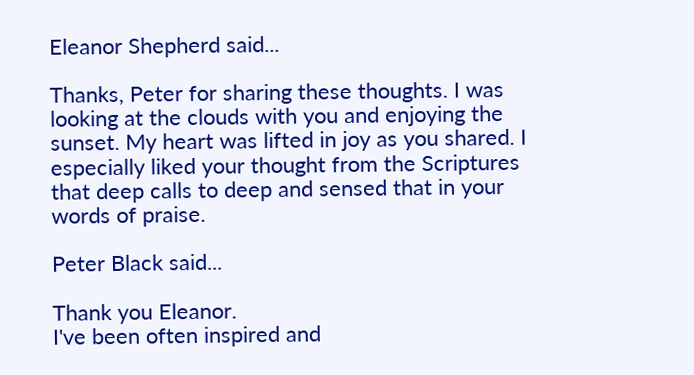Eleanor Shepherd said...

Thanks, Peter for sharing these thoughts. I was looking at the clouds with you and enjoying the sunset. My heart was lifted in joy as you shared. I especially liked your thought from the Scriptures that deep calls to deep and sensed that in your words of praise.

Peter Black said...

Thank you Eleanor.
I've been often inspired and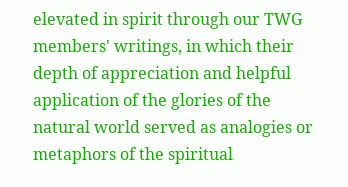elevated in spirit through our TWG members' writings, in which their depth of appreciation and helpful application of the glories of the natural world served as analogies or metaphors of the spiritual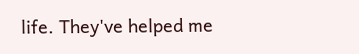life. They've helped me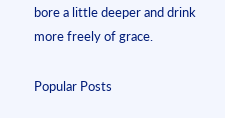bore a little deeper and drink more freely of grace.

Popular Posts